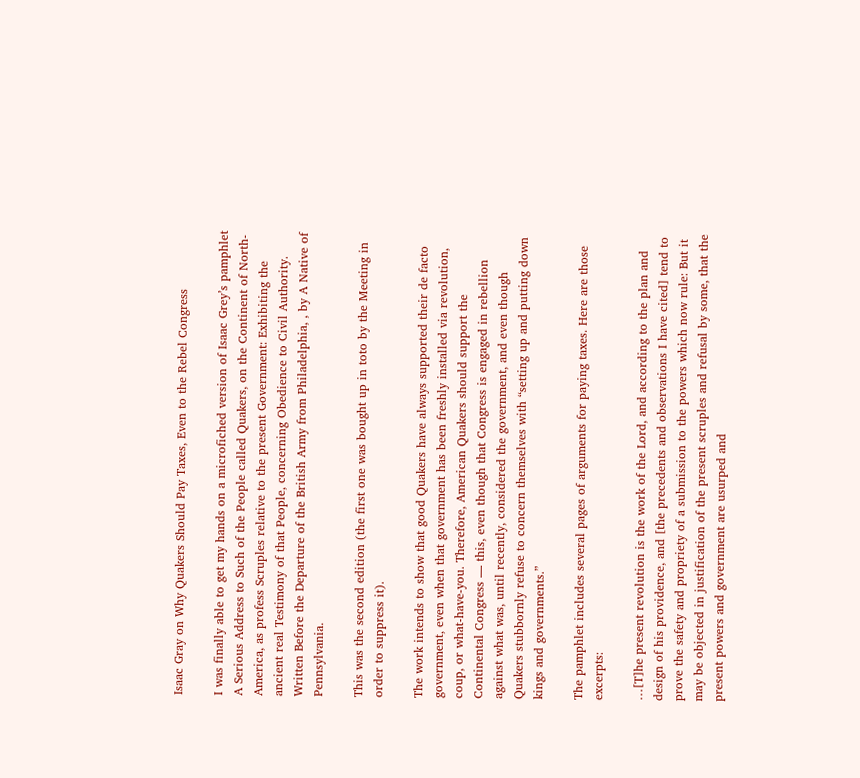Isaac Gray on Why Quakers Should Pay Taxes, Even to the Rebel Congress

I was finally able to get my hands on a microfiched version of Isaac Grey’s pamphlet A Serious Address to Such of the People called Quakers, on the Continent of North-America, as profess Scruples relative to the present Government: Exhibiting the ancient real Testimony of that People, concerning Obedience to Civil Authority. Written Before the Departure of the British Army from Philadelphia, , by A Native of Pennsylvania.

This was the second edition (the first one was bought up in toto by the Meeting in order to suppress it).

The work intends to show that good Quakers have always supported their de facto government, even when that government has been freshly installed via revolution, coup, or what-have-you. Therefore, American Quakers should support the Continental Congress — this, even though that Congress is engaged in rebellion against what was, until recently, considered the government, and even though Quakers stubbornly refuse to concern themselves with “setting up and putting down kings and governments.”

The pamphlet includes several pages of arguments for paying taxes. Here are those excerpts:

…[T]he present revolution is the work of the Lord, and according to the plan and design of his providence, and [the precedents and observations I have cited] tend to prove the safety and propriety of a submission to the powers which now rule: But it may be objected in justification of the present scruples and refusal by some, that the present powers and government are usurped and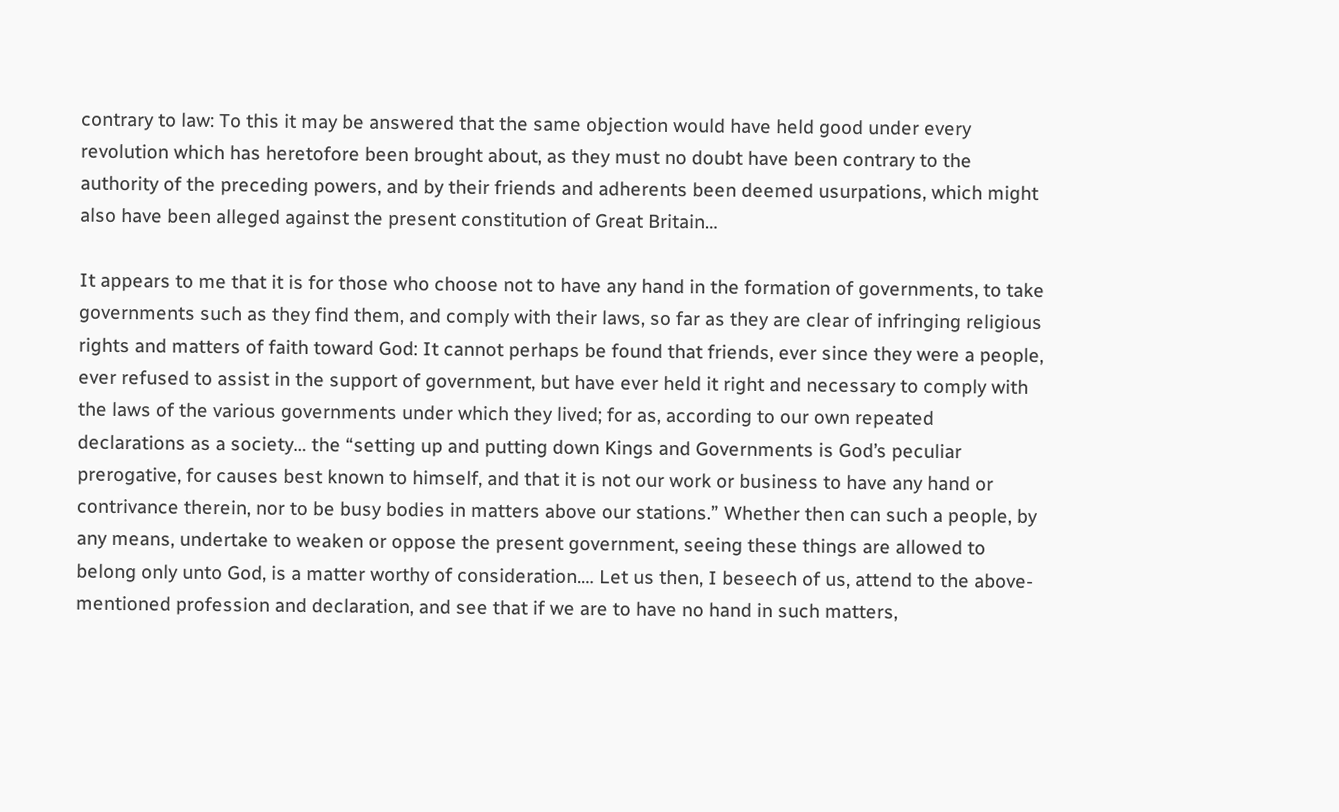contrary to law: To this it may be answered that the same objection would have held good under every revolution which has heretofore been brought about, as they must no doubt have been contrary to the authority of the preceding powers, and by their friends and adherents been deemed usurpations, which might also have been alleged against the present constitution of Great Britain…

It appears to me that it is for those who choose not to have any hand in the formation of governments, to take governments such as they find them, and comply with their laws, so far as they are clear of infringing religious rights and matters of faith toward God: It cannot perhaps be found that friends, ever since they were a people, ever refused to assist in the support of government, but have ever held it right and necessary to comply with the laws of the various governments under which they lived; for as, according to our own repeated declarations as a society… the “setting up and putting down Kings and Governments is God’s peculiar prerogative, for causes best known to himself, and that it is not our work or business to have any hand or contrivance therein, nor to be busy bodies in matters above our stations.” Whether then can such a people, by any means, undertake to weaken or oppose the present government, seeing these things are allowed to belong only unto God, is a matter worthy of consideration.… Let us then, I beseech of us, attend to the above-mentioned profession and declaration, and see that if we are to have no hand in such matters,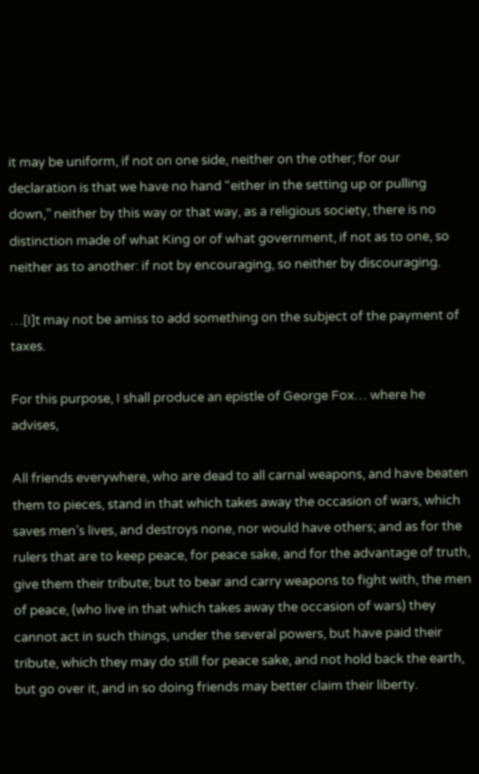it may be uniform, if not on one side, neither on the other; for our declaration is that we have no hand “either in the setting up or pulling down,” neither by this way or that way, as a religious society, there is no distinction made of what King or of what government, if not as to one, so neither as to another: if not by encouraging, so neither by discouraging.

…[I]t may not be amiss to add something on the subject of the payment of taxes.

For this purpose, I shall produce an epistle of George Fox… where he advises,

All friends everywhere, who are dead to all carnal weapons, and have beaten them to pieces, stand in that which takes away the occasion of wars, which saves men’s lives, and destroys none, nor would have others; and as for the rulers that are to keep peace, for peace sake, and for the advantage of truth, give them their tribute; but to bear and carry weapons to fight with, the men of peace, (who live in that which takes away the occasion of wars) they cannot act in such things, under the several powers, but have paid their tribute, which they may do still for peace sake, and not hold back the earth, but go over it, and in so doing friends may better claim their liberty.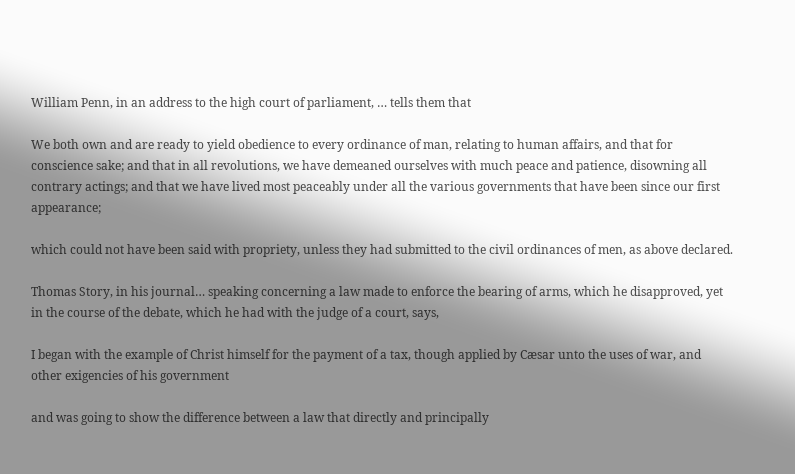William Penn, in an address to the high court of parliament, … tells them that

We both own and are ready to yield obedience to every ordinance of man, relating to human affairs, and that for conscience sake; and that in all revolutions, we have demeaned ourselves with much peace and patience, disowning all contrary actings; and that we have lived most peaceably under all the various governments that have been since our first appearance;

which could not have been said with propriety, unless they had submitted to the civil ordinances of men, as above declared.

Thomas Story, in his journal… speaking concerning a law made to enforce the bearing of arms, which he disapproved, yet in the course of the debate, which he had with the judge of a court, says,

I began with the example of Christ himself for the payment of a tax, though applied by Cæsar unto the uses of war, and other exigencies of his government

and was going to show the difference between a law that directly and principally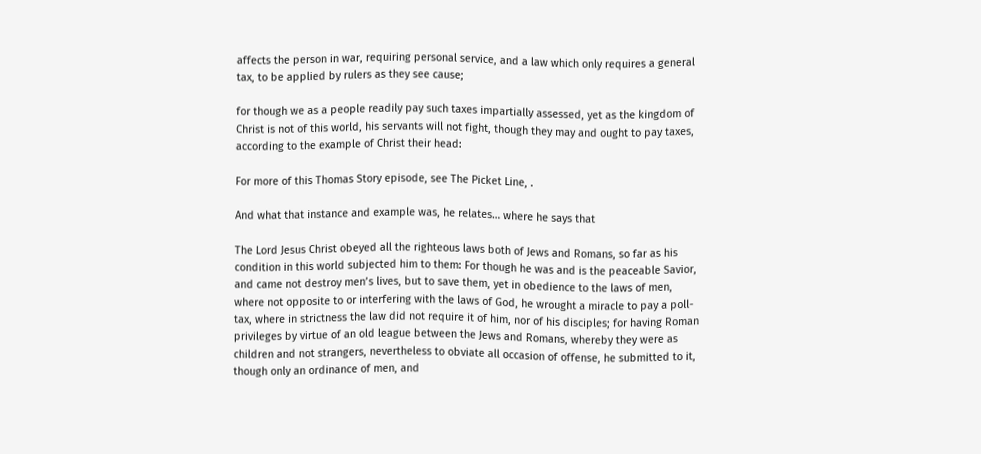affects the person in war, requiring personal service, and a law which only requires a general tax, to be applied by rulers as they see cause;

for though we as a people readily pay such taxes impartially assessed, yet as the kingdom of Christ is not of this world, his servants will not fight, though they may and ought to pay taxes, according to the example of Christ their head:

For more of this Thomas Story episode, see The Picket Line, .

And what that instance and example was, he relates… where he says that

The Lord Jesus Christ obeyed all the righteous laws both of Jews and Romans, so far as his condition in this world subjected him to them: For though he was and is the peaceable Savior, and came not destroy men’s lives, but to save them, yet in obedience to the laws of men, where not opposite to or interfering with the laws of God, he wrought a miracle to pay a poll-tax, where in strictness the law did not require it of him, nor of his disciples; for having Roman privileges by virtue of an old league between the Jews and Romans, whereby they were as children and not strangers, nevertheless to obviate all occasion of offense, he submitted to it, though only an ordinance of men, and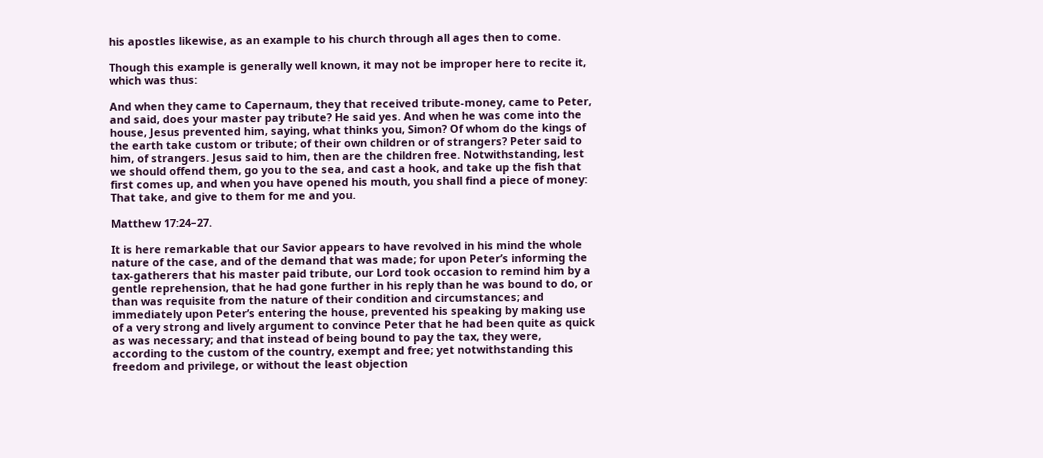his apostles likewise, as an example to his church through all ages then to come.

Though this example is generally well known, it may not be improper here to recite it, which was thus:

And when they came to Capernaum, they that received tribute-money, came to Peter, and said, does your master pay tribute? He said yes. And when he was come into the house, Jesus prevented him, saying, what thinks you, Simon? Of whom do the kings of the earth take custom or tribute; of their own children or of strangers? Peter said to him, of strangers. Jesus said to him, then are the children free. Notwithstanding, lest we should offend them, go you to the sea, and cast a hook, and take up the fish that first comes up, and when you have opened his mouth, you shall find a piece of money: That take, and give to them for me and you.

Matthew 17:24–27.

It is here remarkable that our Savior appears to have revolved in his mind the whole nature of the case, and of the demand that was made; for upon Peter’s informing the tax-gatherers that his master paid tribute, our Lord took occasion to remind him by a gentle reprehension, that he had gone further in his reply than he was bound to do, or than was requisite from the nature of their condition and circumstances; and immediately upon Peter’s entering the house, prevented his speaking by making use of a very strong and lively argument to convince Peter that he had been quite as quick as was necessary; and that instead of being bound to pay the tax, they were, according to the custom of the country, exempt and free; yet notwithstanding this freedom and privilege, or without the least objection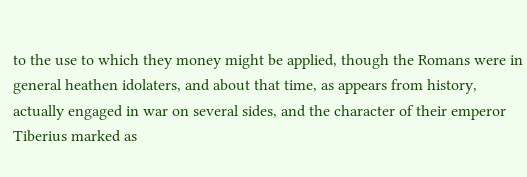to the use to which they money might be applied, though the Romans were in general heathen idolaters, and about that time, as appears from history, actually engaged in war on several sides, and the character of their emperor Tiberius marked as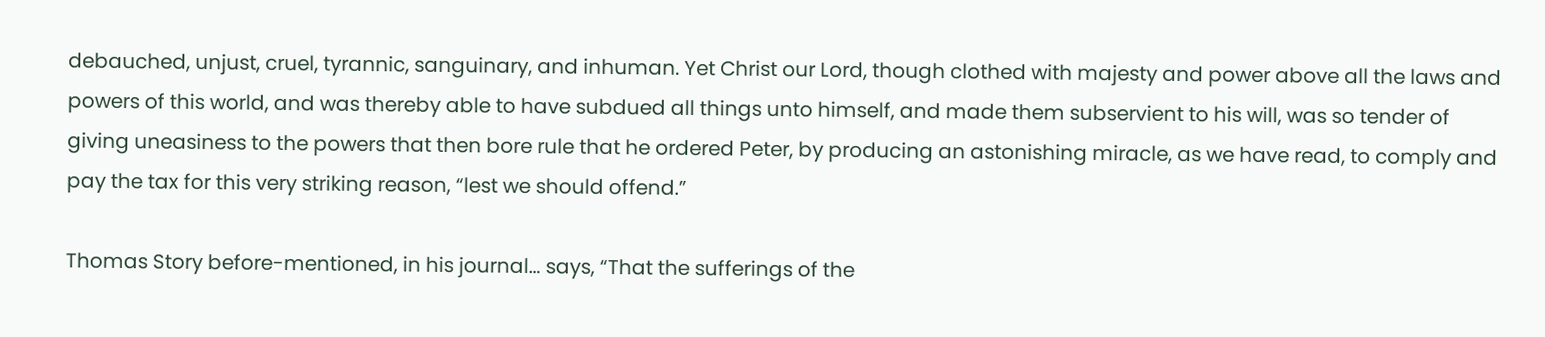debauched, unjust, cruel, tyrannic, sanguinary, and inhuman. Yet Christ our Lord, though clothed with majesty and power above all the laws and powers of this world, and was thereby able to have subdued all things unto himself, and made them subservient to his will, was so tender of giving uneasiness to the powers that then bore rule that he ordered Peter, by producing an astonishing miracle, as we have read, to comply and pay the tax for this very striking reason, “lest we should offend.”

Thomas Story before-mentioned, in his journal… says, “That the sufferings of the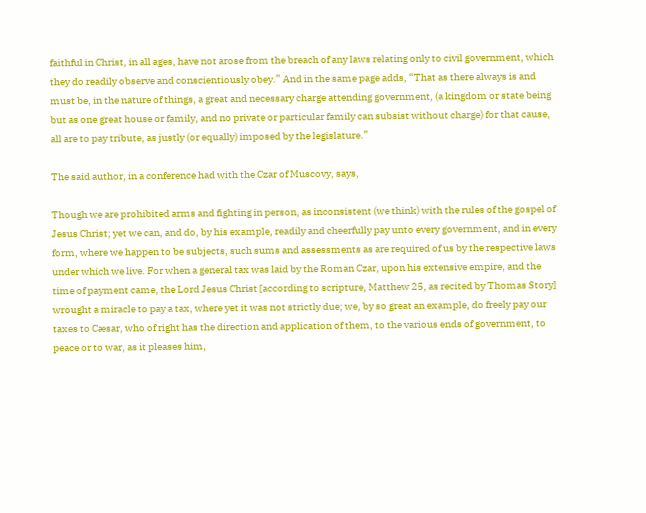faithful in Christ, in all ages, have not arose from the breach of any laws relating only to civil government, which they do readily observe and conscientiously obey.” And in the same page adds, “That as there always is and must be, in the nature of things, a great and necessary charge attending government, (a kingdom or state being but as one great house or family, and no private or particular family can subsist without charge) for that cause, all are to pay tribute, as justly (or equally) imposed by the legislature.”

The said author, in a conference had with the Czar of Muscovy, says,

Though we are prohibited arms and fighting in person, as inconsistent (we think) with the rules of the gospel of Jesus Christ; yet we can, and do, by his example, readily and cheerfully pay unto every government, and in every form, where we happen to be subjects, such sums and assessments as are required of us by the respective laws under which we live. For when a general tax was laid by the Roman Czar, upon his extensive empire, and the time of payment came, the Lord Jesus Christ [according to scripture, Matthew 25, as recited by Thomas Story] wrought a miracle to pay a tax, where yet it was not strictly due; we, by so great an example, do freely pay our taxes to Cæsar, who of right has the direction and application of them, to the various ends of government, to peace or to war, as it pleases him,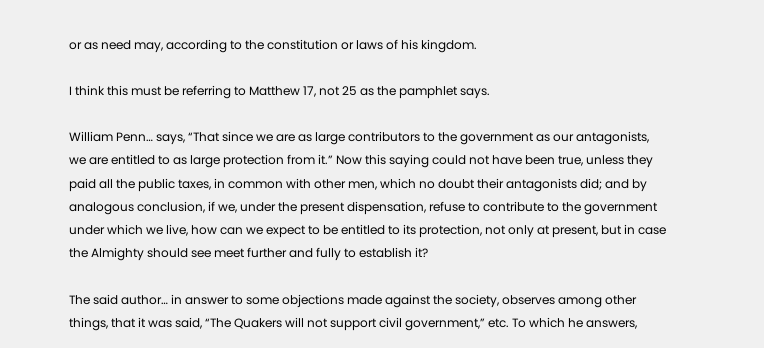or as need may, according to the constitution or laws of his kingdom.

I think this must be referring to Matthew 17, not 25 as the pamphlet says.

William Penn… says, “That since we are as large contributors to the government as our antagonists, we are entitled to as large protection from it.” Now this saying could not have been true, unless they paid all the public taxes, in common with other men, which no doubt their antagonists did; and by analogous conclusion, if we, under the present dispensation, refuse to contribute to the government under which we live, how can we expect to be entitled to its protection, not only at present, but in case the Almighty should see meet further and fully to establish it?

The said author… in answer to some objections made against the society, observes among other things, that it was said, “The Quakers will not support civil government,” etc. To which he answers,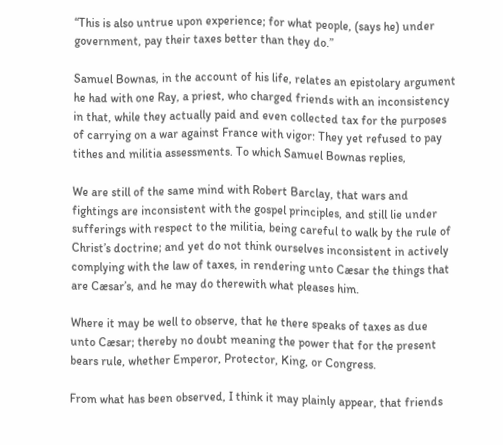“This is also untrue upon experience; for what people, (says he) under government, pay their taxes better than they do.”

Samuel Bownas, in the account of his life, relates an epistolary argument he had with one Ray, a priest, who charged friends with an inconsistency in that, while they actually paid and even collected tax for the purposes of carrying on a war against France with vigor: They yet refused to pay tithes and militia assessments. To which Samuel Bownas replies,

We are still of the same mind with Robert Barclay, that wars and fightings are inconsistent with the gospel principles, and still lie under sufferings with respect to the militia, being careful to walk by the rule of Christ’s doctrine; and yet do not think ourselves inconsistent in actively complying with the law of taxes, in rendering unto Cæsar the things that are Cæsar’s, and he may do therewith what pleases him.

Where it may be well to observe, that he there speaks of taxes as due unto Cæsar; thereby no doubt meaning the power that for the present bears rule, whether Emperor, Protector, King, or Congress.

From what has been observed, I think it may plainly appear, that friends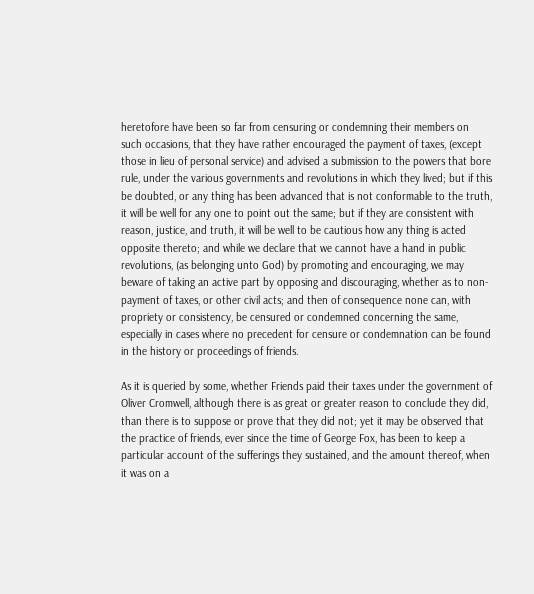heretofore have been so far from censuring or condemning their members on such occasions, that they have rather encouraged the payment of taxes, (except those in lieu of personal service) and advised a submission to the powers that bore rule, under the various governments and revolutions in which they lived; but if this be doubted, or any thing has been advanced that is not conformable to the truth, it will be well for any one to point out the same; but if they are consistent with reason, justice, and truth, it will be well to be cautious how any thing is acted opposite thereto; and while we declare that we cannot have a hand in public revolutions, (as belonging unto God) by promoting and encouraging, we may beware of taking an active part by opposing and discouraging, whether as to non-payment of taxes, or other civil acts; and then of consequence none can, with propriety or consistency, be censured or condemned concerning the same, especially in cases where no precedent for censure or condemnation can be found in the history or proceedings of friends.

As it is queried by some, whether Friends paid their taxes under the government of Oliver Cromwell, although there is as great or greater reason to conclude they did, than there is to suppose or prove that they did not; yet it may be observed that the practice of friends, ever since the time of George Fox, has been to keep a particular account of the sufferings they sustained, and the amount thereof, when it was on a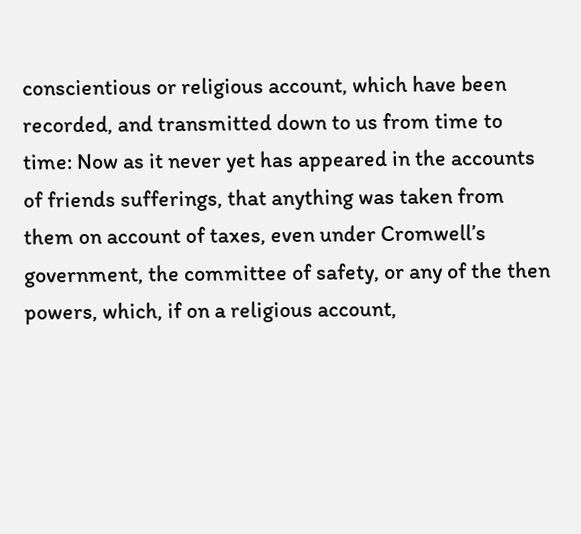conscientious or religious account, which have been recorded, and transmitted down to us from time to time: Now as it never yet has appeared in the accounts of friends sufferings, that anything was taken from them on account of taxes, even under Cromwell’s government, the committee of safety, or any of the then powers, which, if on a religious account,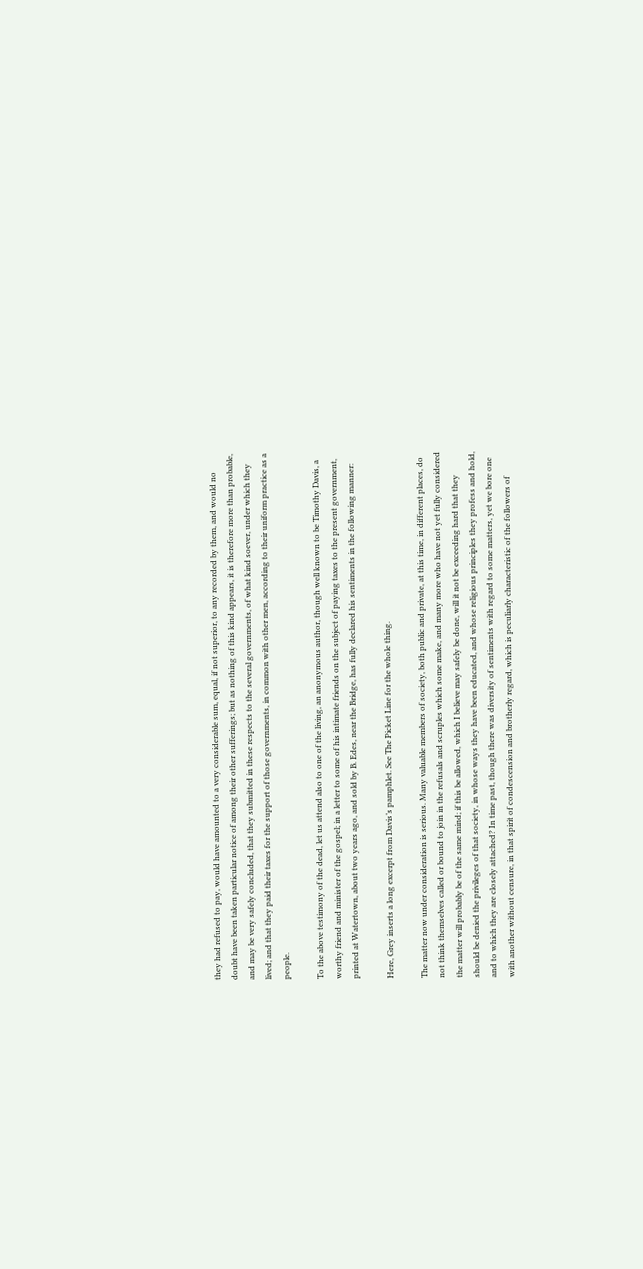they had refused to pay, would have amounted to a very considerable sum, equal, if not superior, to any recorded by them, and would no doubt have been taken particular notice of among their other sufferings; but as nothing of this kind appears, it is therefore more than probable, and may be very safely concluded, that they submitted in these respects to the several governments, of what kind soever, under which they lived; and that they paid their taxes for the support of those governments, in common with other men, according to their uniform practice as a people.

To the above testimony of the dead, let us attend also to one of the living, an anonymous author, though well known to be Timothy Davis, a worthy friend and minister of the gospel; in a letter to some of his intimate friends on the subject of paying taxes to the present government, printed at Watertown, about two years ago, and sold by B. Edes, near the Bridge, has fully declared his sentiments in the following manner:

Here, Grey inserts a long excerpt from Davis’s pamphlet. See The Picket Line for the whole thing.

The matter now under consideration is serious. Many valuable members of society, both public and private, at this time, in different places, do not think themselves called or bound to join in the refusals and scruples which some make, and many more who have not yet fully considered the matter will probably be of the same mind; if this be allowed, which I believe may safely be done, will it not be exceeding hard that they should be denied the privileges of that society, in whose ways they have been educated, and whose religious principles they profess and hold, and to which they are closely attached? In time past, though there was diversity of sentiments with regard to some matters, yet we bore one with another without censure, in that spirit of condescension and brotherly regard, which is peculiarly characteristic of the followers of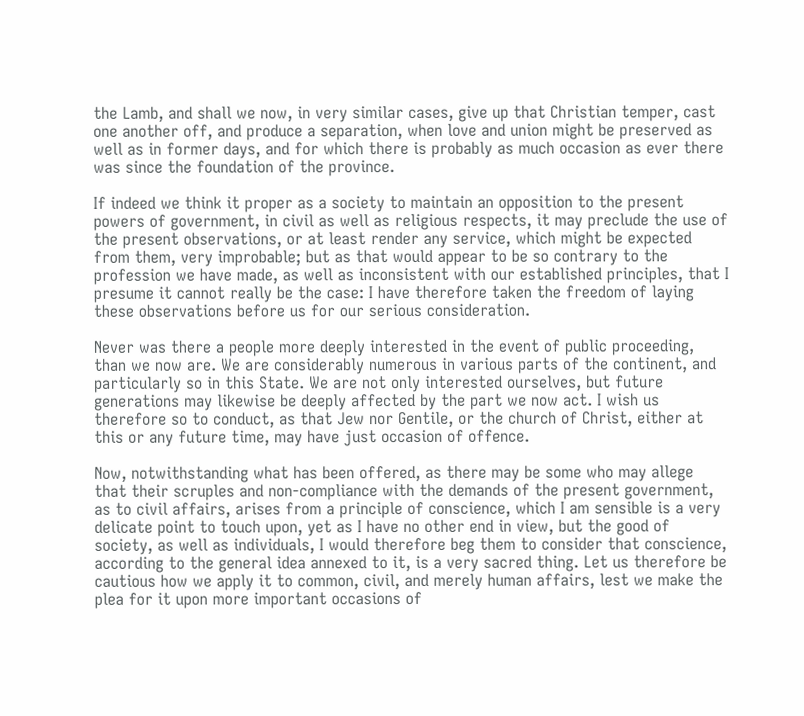the Lamb, and shall we now, in very similar cases, give up that Christian temper, cast one another off, and produce a separation, when love and union might be preserved as well as in former days, and for which there is probably as much occasion as ever there was since the foundation of the province.

If indeed we think it proper as a society to maintain an opposition to the present powers of government, in civil as well as religious respects, it may preclude the use of the present observations, or at least render any service, which might be expected from them, very improbable; but as that would appear to be so contrary to the profession we have made, as well as inconsistent with our established principles, that I presume it cannot really be the case: I have therefore taken the freedom of laying these observations before us for our serious consideration.

Never was there a people more deeply interested in the event of public proceeding, than we now are. We are considerably numerous in various parts of the continent, and particularly so in this State. We are not only interested ourselves, but future generations may likewise be deeply affected by the part we now act. I wish us therefore so to conduct, as that Jew nor Gentile, or the church of Christ, either at this or any future time, may have just occasion of offence.

Now, notwithstanding what has been offered, as there may be some who may allege that their scruples and non-compliance with the demands of the present government, as to civil affairs, arises from a principle of conscience, which I am sensible is a very delicate point to touch upon, yet as I have no other end in view, but the good of society, as well as individuals, I would therefore beg them to consider that conscience, according to the general idea annexed to it, is a very sacred thing. Let us therefore be cautious how we apply it to common, civil, and merely human affairs, lest we make the plea for it upon more important occasions of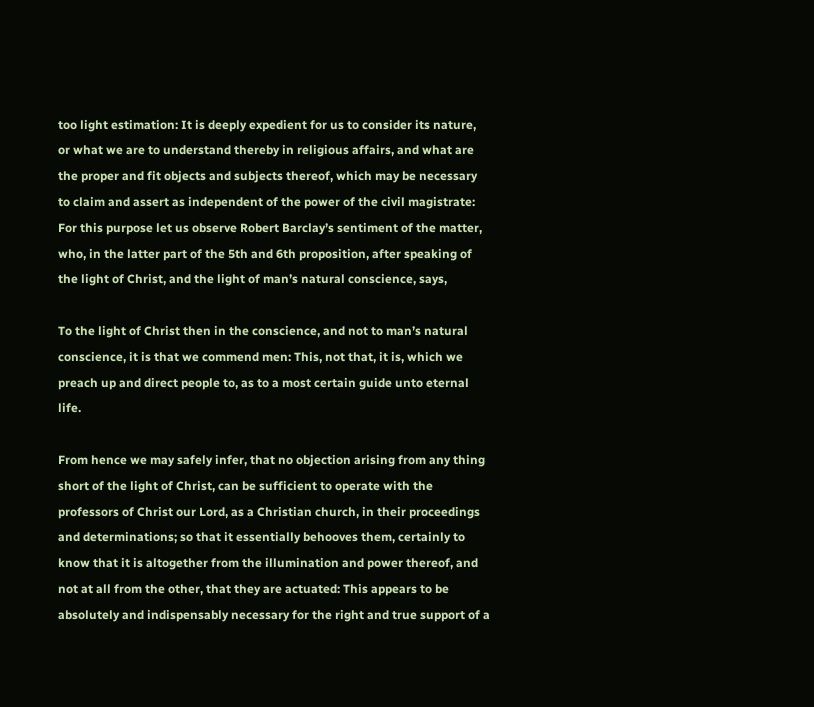too light estimation: It is deeply expedient for us to consider its nature, or what we are to understand thereby in religious affairs, and what are the proper and fit objects and subjects thereof, which may be necessary to claim and assert as independent of the power of the civil magistrate: For this purpose let us observe Robert Barclay’s sentiment of the matter, who, in the latter part of the 5th and 6th proposition, after speaking of the light of Christ, and the light of man’s natural conscience, says,

To the light of Christ then in the conscience, and not to man’s natural conscience, it is that we commend men: This, not that, it is, which we preach up and direct people to, as to a most certain guide unto eternal life.

From hence we may safely infer, that no objection arising from any thing short of the light of Christ, can be sufficient to operate with the professors of Christ our Lord, as a Christian church, in their proceedings and determinations; so that it essentially behooves them, certainly to know that it is altogether from the illumination and power thereof, and not at all from the other, that they are actuated: This appears to be absolutely and indispensably necessary for the right and true support of a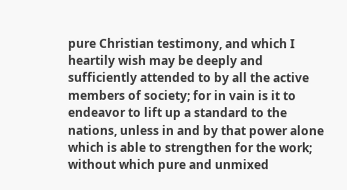pure Christian testimony, and which I heartily wish may be deeply and sufficiently attended to by all the active members of society; for in vain is it to endeavor to lift up a standard to the nations, unless in and by that power alone which is able to strengthen for the work; without which pure and unmixed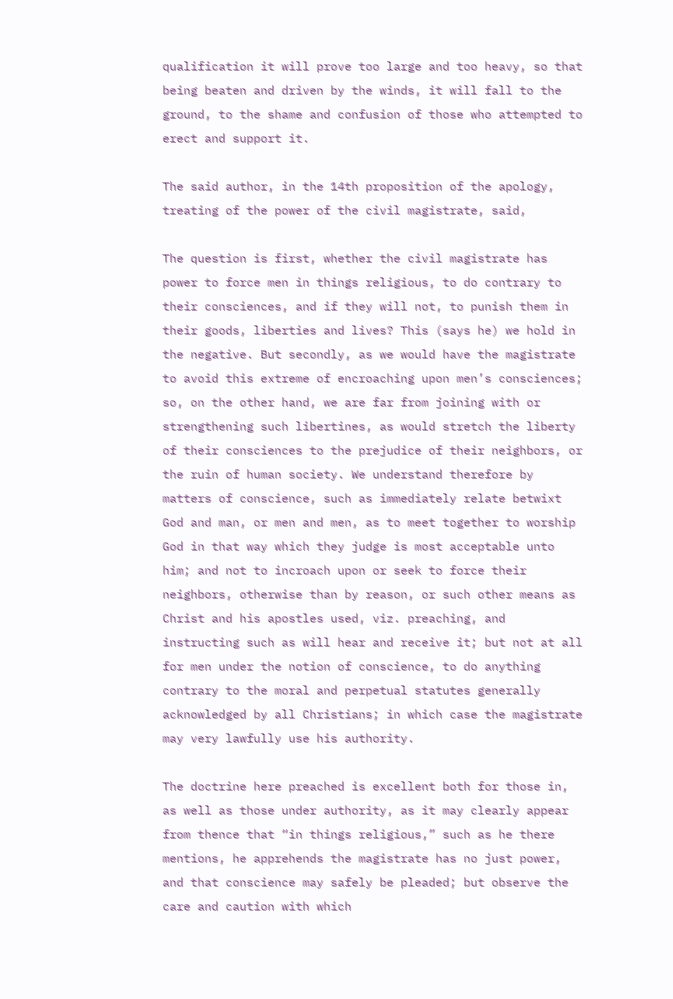qualification it will prove too large and too heavy, so that being beaten and driven by the winds, it will fall to the ground, to the shame and confusion of those who attempted to erect and support it.

The said author, in the 14th proposition of the apology, treating of the power of the civil magistrate, said,

The question is first, whether the civil magistrate has power to force men in things religious, to do contrary to their consciences, and if they will not, to punish them in their goods, liberties and lives? This (says he) we hold in the negative. But secondly, as we would have the magistrate to avoid this extreme of encroaching upon men’s consciences; so, on the other hand, we are far from joining with or strengthening such libertines, as would stretch the liberty of their consciences to the prejudice of their neighbors, or the ruin of human society. We understand therefore by matters of conscience, such as immediately relate betwixt God and man, or men and men, as to meet together to worship God in that way which they judge is most acceptable unto him; and not to incroach upon or seek to force their neighbors, otherwise than by reason, or such other means as Christ and his apostles used, viz. preaching, and instructing such as will hear and receive it; but not at all for men under the notion of conscience, to do anything contrary to the moral and perpetual statutes generally acknowledged by all Christians; in which case the magistrate may very lawfully use his authority.

The doctrine here preached is excellent both for those in, as well as those under authority, as it may clearly appear from thence that “in things religious,” such as he there mentions, he apprehends the magistrate has no just power, and that conscience may safely be pleaded; but observe the care and caution with which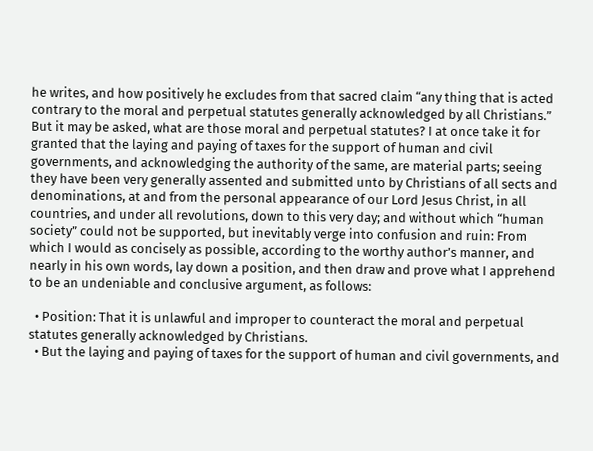he writes, and how positively he excludes from that sacred claim “any thing that is acted contrary to the moral and perpetual statutes generally acknowledged by all Christians.” But it may be asked, what are those moral and perpetual statutes? I at once take it for granted that the laying and paying of taxes for the support of human and civil governments, and acknowledging the authority of the same, are material parts; seeing they have been very generally assented and submitted unto by Christians of all sects and denominations, at and from the personal appearance of our Lord Jesus Christ, in all countries, and under all revolutions, down to this very day; and without which “human society” could not be supported, but inevitably verge into confusion and ruin: From which I would as concisely as possible, according to the worthy author’s manner, and nearly in his own words, lay down a position, and then draw and prove what I apprehend to be an undeniable and conclusive argument, as follows:

  • Position: That it is unlawful and improper to counteract the moral and perpetual statutes generally acknowledged by Christians.
  • But the laying and paying of taxes for the support of human and civil governments, and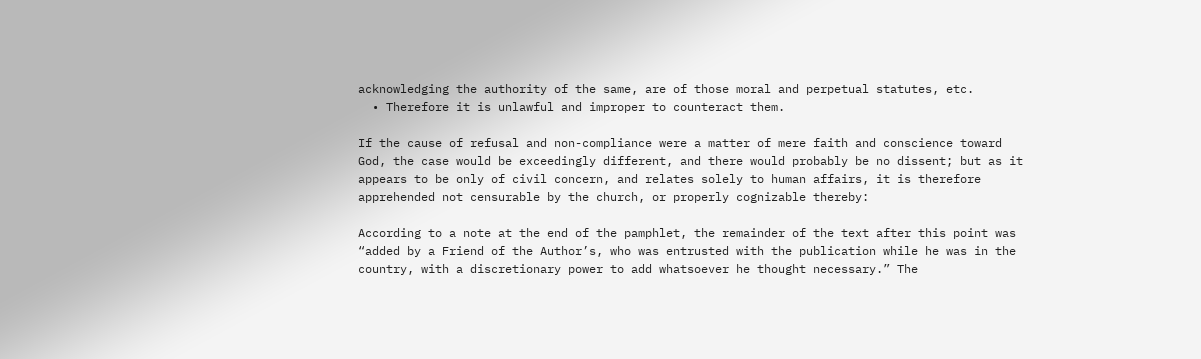acknowledging the authority of the same, are of those moral and perpetual statutes, etc.
  • Therefore it is unlawful and improper to counteract them.

If the cause of refusal and non-compliance were a matter of mere faith and conscience toward God, the case would be exceedingly different, and there would probably be no dissent; but as it appears to be only of civil concern, and relates solely to human affairs, it is therefore apprehended not censurable by the church, or properly cognizable thereby:

According to a note at the end of the pamphlet, the remainder of the text after this point was “added by a Friend of the Author’s, who was entrusted with the publication while he was in the country, with a discretionary power to add whatsoever he thought necessary.” The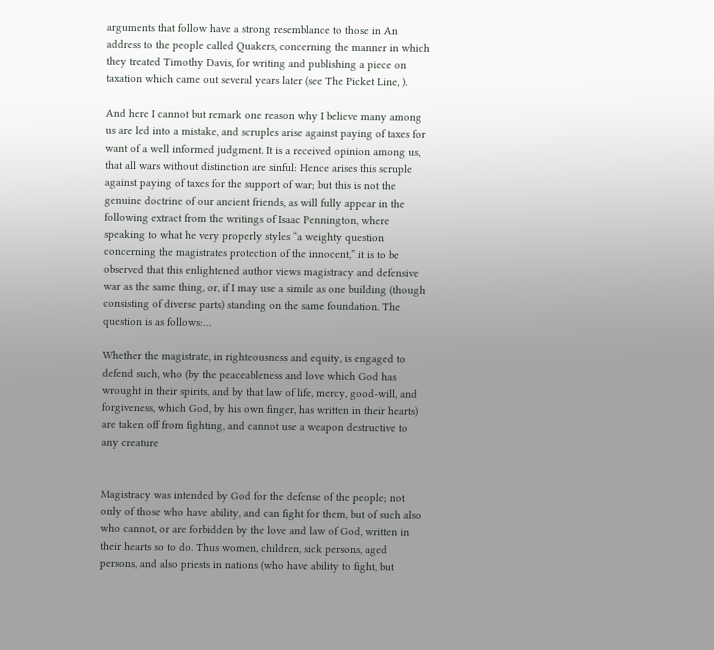arguments that follow have a strong resemblance to those in An address to the people called Quakers, concerning the manner in which they treated Timothy Davis, for writing and publishing a piece on taxation which came out several years later (see The Picket Line, ).

And here I cannot but remark one reason why I believe many among us are led into a mistake, and scruples arise against paying of taxes for want of a well informed judgment. It is a received opinion among us, that all wars without distinction are sinful: Hence arises this scruple against paying of taxes for the support of war; but this is not the genuine doctrine of our ancient friends, as will fully appear in the following extract from the writings of Isaac Pennington, where speaking to what he very properly styles “a weighty question concerning the magistrates protection of the innocent,” it is to be observed that this enlightened author views magistracy and defensive war as the same thing, or, if I may use a simile as one building (though consisting of diverse parts) standing on the same foundation. The question is as follows:…

Whether the magistrate, in righteousness and equity, is engaged to defend such, who (by the peaceableness and love which God has wrought in their spirits, and by that law of life, mercy, good-will, and forgiveness, which God, by his own finger, has written in their hearts) are taken off from fighting, and cannot use a weapon destructive to any creature


Magistracy was intended by God for the defense of the people; not only of those who have ability, and can fight for them, but of such also who cannot, or are forbidden by the love and law of God, written in their hearts so to do. Thus women, children, sick persons, aged persons, and also priests in nations (who have ability to fight, but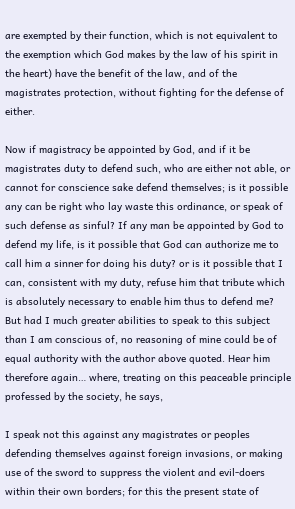are exempted by their function, which is not equivalent to the exemption which God makes by the law of his spirit in the heart) have the benefit of the law, and of the magistrates protection, without fighting for the defense of either.

Now if magistracy be appointed by God, and if it be magistrates duty to defend such, who are either not able, or cannot for conscience sake defend themselves; is it possible any can be right who lay waste this ordinance, or speak of such defense as sinful? If any man be appointed by God to defend my life, is it possible that God can authorize me to call him a sinner for doing his duty? or is it possible that I can, consistent with my duty, refuse him that tribute which is absolutely necessary to enable him thus to defend me? But had I much greater abilities to speak to this subject than I am conscious of, no reasoning of mine could be of equal authority with the author above quoted. Hear him therefore again… where, treating on this peaceable principle professed by the society, he says,

I speak not this against any magistrates or peoples defending themselves against foreign invasions, or making use of the sword to suppress the violent and evil-doers within their own borders; for this the present state of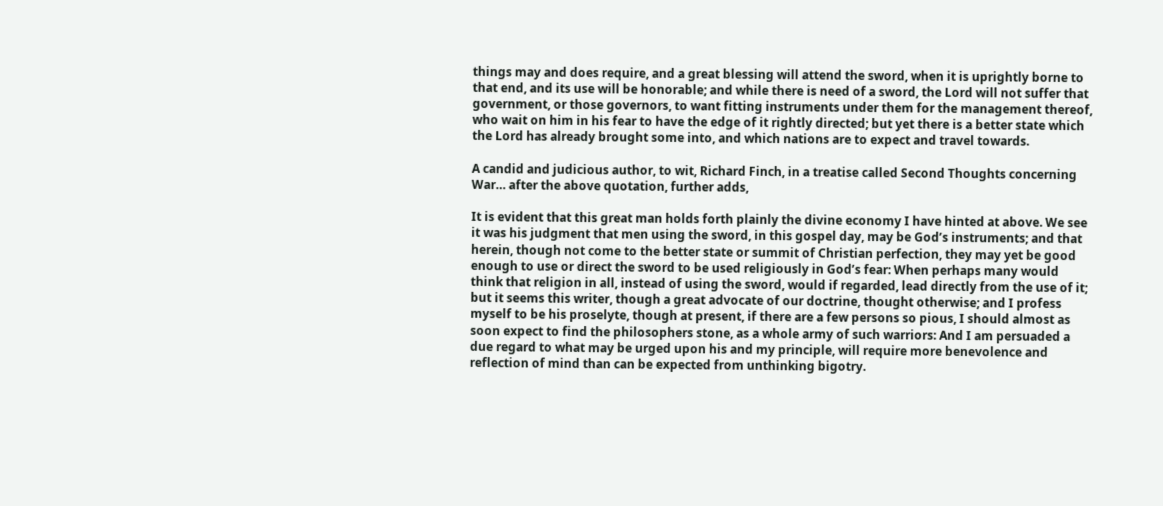things may and does require, and a great blessing will attend the sword, when it is uprightly borne to that end, and its use will be honorable; and while there is need of a sword, the Lord will not suffer that government, or those governors, to want fitting instruments under them for the management thereof, who wait on him in his fear to have the edge of it rightly directed; but yet there is a better state which the Lord has already brought some into, and which nations are to expect and travel towards.

A candid and judicious author, to wit, Richard Finch, in a treatise called Second Thoughts concerning War… after the above quotation, further adds,

It is evident that this great man holds forth plainly the divine economy I have hinted at above. We see it was his judgment that men using the sword, in this gospel day, may be God’s instruments; and that herein, though not come to the better state or summit of Christian perfection, they may yet be good enough to use or direct the sword to be used religiously in God’s fear: When perhaps many would think that religion in all, instead of using the sword, would if regarded, lead directly from the use of it; but it seems this writer, though a great advocate of our doctrine, thought otherwise; and I profess myself to be his proselyte, though at present, if there are a few persons so pious, I should almost as soon expect to find the philosophers stone, as a whole army of such warriors: And I am persuaded a due regard to what may be urged upon his and my principle, will require more benevolence and reflection of mind than can be expected from unthinking bigotry.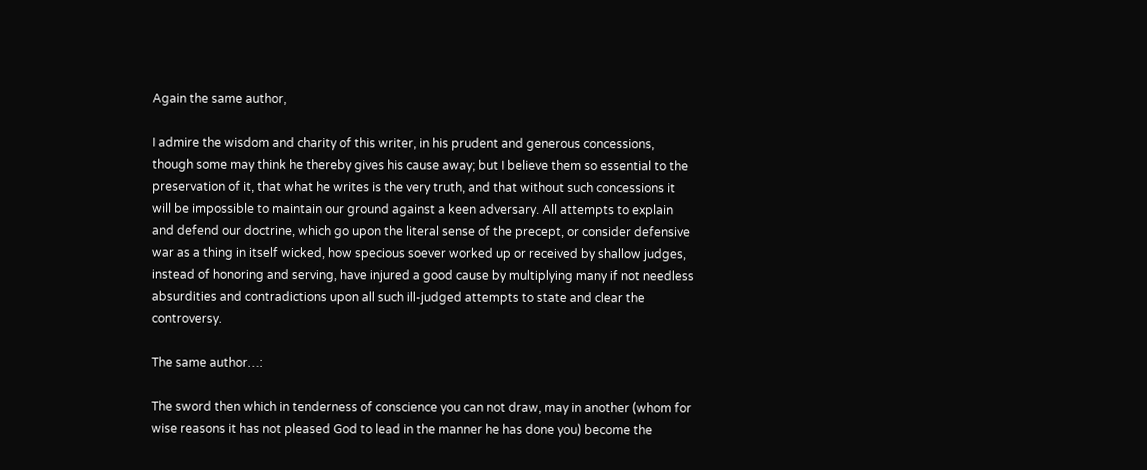Again the same author,

I admire the wisdom and charity of this writer, in his prudent and generous concessions, though some may think he thereby gives his cause away; but I believe them so essential to the preservation of it, that what he writes is the very truth, and that without such concessions it will be impossible to maintain our ground against a keen adversary. All attempts to explain and defend our doctrine, which go upon the literal sense of the precept, or consider defensive war as a thing in itself wicked, how specious soever worked up or received by shallow judges, instead of honoring and serving, have injured a good cause by multiplying many if not needless absurdities and contradictions upon all such ill-judged attempts to state and clear the controversy.

The same author…:

The sword then which in tenderness of conscience you can not draw, may in another (whom for wise reasons it has not pleased God to lead in the manner he has done you) become the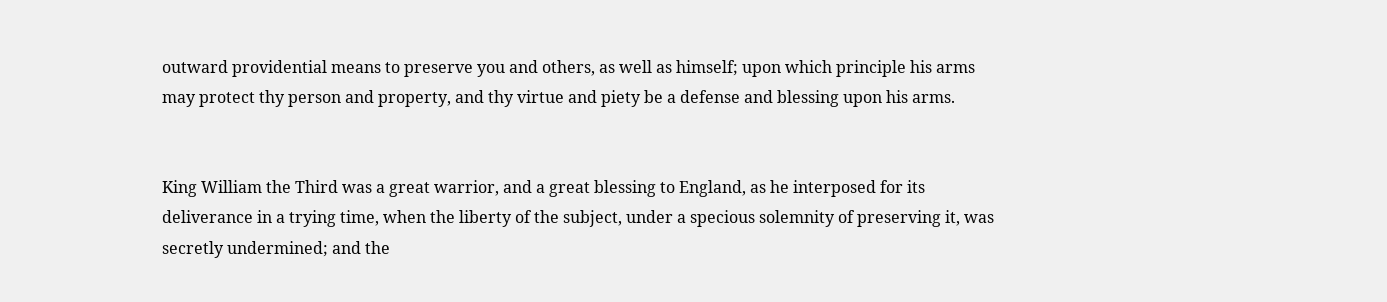outward providential means to preserve you and others, as well as himself; upon which principle his arms may protect thy person and property, and thy virtue and piety be a defense and blessing upon his arms.


King William the Third was a great warrior, and a great blessing to England, as he interposed for its deliverance in a trying time, when the liberty of the subject, under a specious solemnity of preserving it, was secretly undermined; and the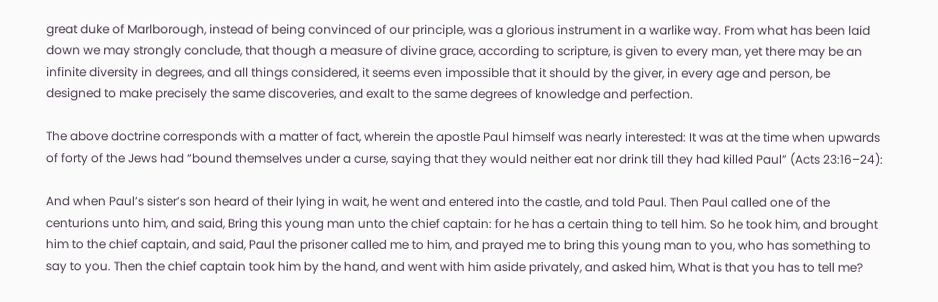great duke of Marlborough, instead of being convinced of our principle, was a glorious instrument in a warlike way. From what has been laid down we may strongly conclude, that though a measure of divine grace, according to scripture, is given to every man, yet there may be an infinite diversity in degrees, and all things considered, it seems even impossible that it should by the giver, in every age and person, be designed to make precisely the same discoveries, and exalt to the same degrees of knowledge and perfection.

The above doctrine corresponds with a matter of fact, wherein the apostle Paul himself was nearly interested: It was at the time when upwards of forty of the Jews had “bound themselves under a curse, saying that they would neither eat nor drink till they had killed Paul” (Acts 23:16–24):

And when Paul’s sister’s son heard of their lying in wait, he went and entered into the castle, and told Paul. Then Paul called one of the centurions unto him, and said, Bring this young man unto the chief captain: for he has a certain thing to tell him. So he took him, and brought him to the chief captain, and said, Paul the prisoner called me to him, and prayed me to bring this young man to you, who has something to say to you. Then the chief captain took him by the hand, and went with him aside privately, and asked him, What is that you has to tell me?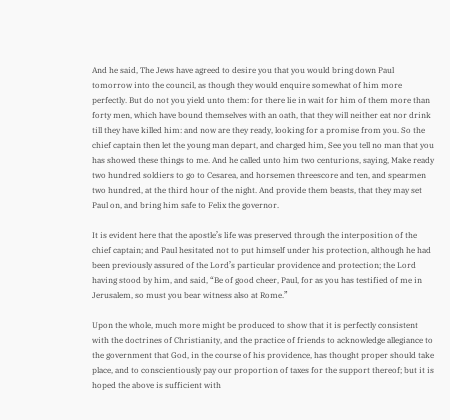And he said, The Jews have agreed to desire you that you would bring down Paul tomorrow into the council, as though they would enquire somewhat of him more perfectly. But do not you yield unto them: for there lie in wait for him of them more than forty men, which have bound themselves with an oath, that they will neither eat nor drink till they have killed him: and now are they ready, looking for a promise from you. So the chief captain then let the young man depart, and charged him, See you tell no man that you has showed these things to me. And he called unto him two centurions, saying, Make ready two hundred soldiers to go to Cesarea, and horsemen threescore and ten, and spearmen two hundred, at the third hour of the night. And provide them beasts, that they may set Paul on, and bring him safe to Felix the governor.

It is evident here that the apostle’s life was preserved through the interposition of the chief captain; and Paul hesitated not to put himself under his protection, although he had been previously assured of the Lord’s particular providence and protection; the Lord having stood by him, and said, “Be of good cheer, Paul, for as you has testified of me in Jerusalem, so must you bear witness also at Rome.”

Upon the whole, much more might be produced to show that it is perfectly consistent with the doctrines of Christianity, and the practice of friends to acknowledge allegiance to the government that God, in the course of his providence, has thought proper should take place, and to conscientiously pay our proportion of taxes for the support thereof; but it is hoped the above is sufficient with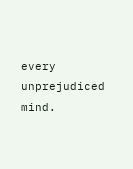every unprejudiced mind.